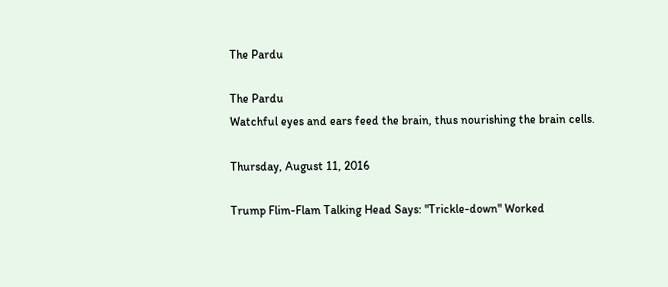The Pardu

The Pardu
Watchful eyes and ears feed the brain, thus nourishing the brain cells.

Thursday, August 11, 2016

Trump Flim-Flam Talking Head Says: "Trickle-down" Worked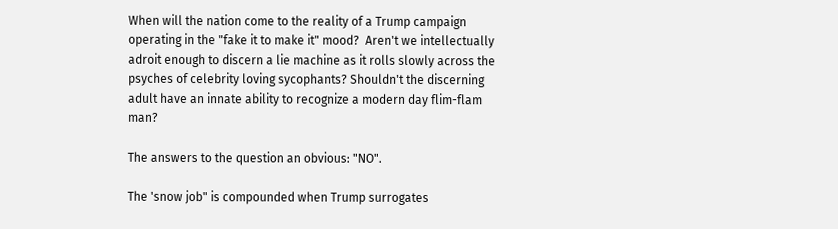When will the nation come to the reality of a Trump campaign operating in the "fake it to make it" mood?  Aren't we intellectually adroit enough to discern a lie machine as it rolls slowly across the psyches of celebrity loving sycophants? Shouldn't the discerning adult have an innate ability to recognize a modern day flim-flam man?

The answers to the question an obvious: "NO".

The 'snow job" is compounded when Trump surrogates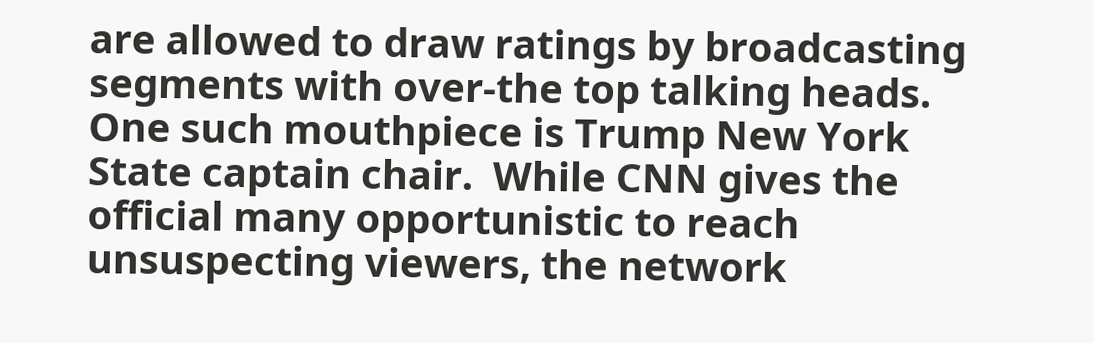are allowed to draw ratings by broadcasting segments with over-the top talking heads. One such mouthpiece is Trump New York State captain chair.  While CNN gives the official many opportunistic to reach unsuspecting viewers, the network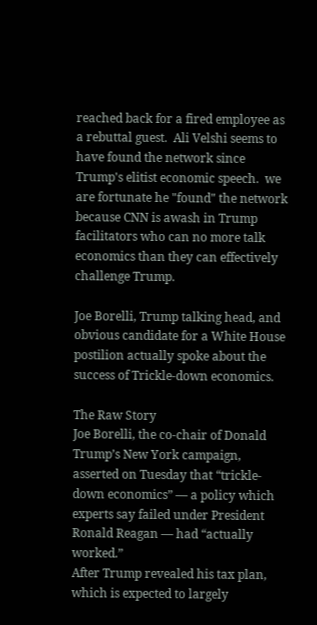reached back for a fired employee as a rebuttal guest.  Ali Velshi seems to have found the network since Trump's elitist economic speech.  we are fortunate he "found" the network because CNN is awash in Trump facilitators who can no more talk economics than they can effectively challenge Trump.

Joe Borelli, Trump talking head, and obvious candidate for a White House postilion actually spoke about the success of Trickle-down economics.

The Raw Story
Joe Borelli, the co-chair of Donald Trump’s New York campaign, asserted on Tuesday that “trickle-down economics” — a policy which experts say failed under President Ronald Reagan — had “actually worked.”
After Trump revealed his tax plan, which is expected to largely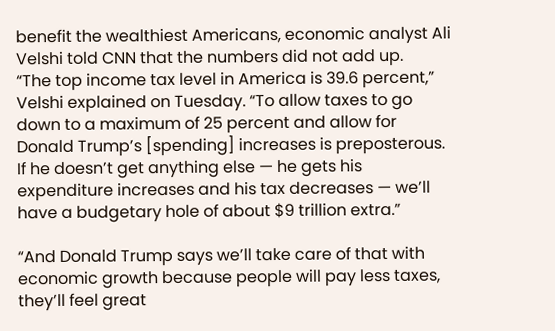benefit the wealthiest Americans, economic analyst Ali Velshi told CNN that the numbers did not add up.
“The top income tax level in America is 39.6 percent,” Velshi explained on Tuesday. “To allow taxes to go down to a maximum of 25 percent and allow for Donald Trump’s [spending] increases is preposterous. If he doesn’t get anything else — he gets his expenditure increases and his tax decreases — we’ll have a budgetary hole of about $9 trillion extra.”

“And Donald Trump says we’ll take care of that with economic growth because people will pay less taxes, they’ll feel great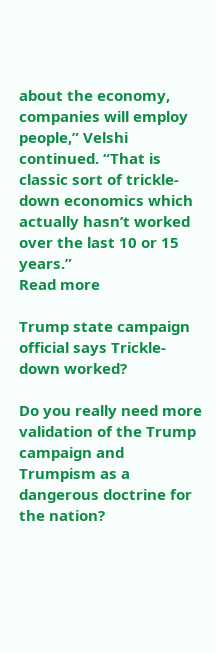about the economy, companies will employ people,” Velshi continued. “That is classic sort of trickle-down economics which actually hasn’t worked over the last 10 or 15 years.”
Read more

Trump state campaign official says Trickle-down worked?

Do you really need more validation of the Trump campaign and Trumpism as a dangerous doctrine for the nation?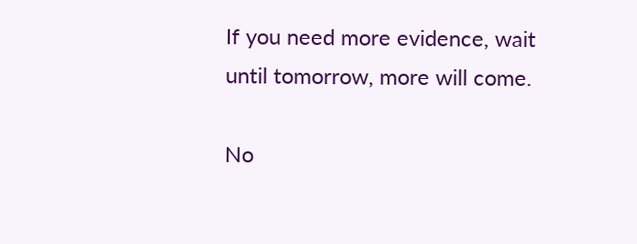If you need more evidence, wait until tomorrow, more will come.

No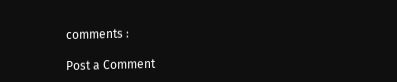comments :

Post a Comment